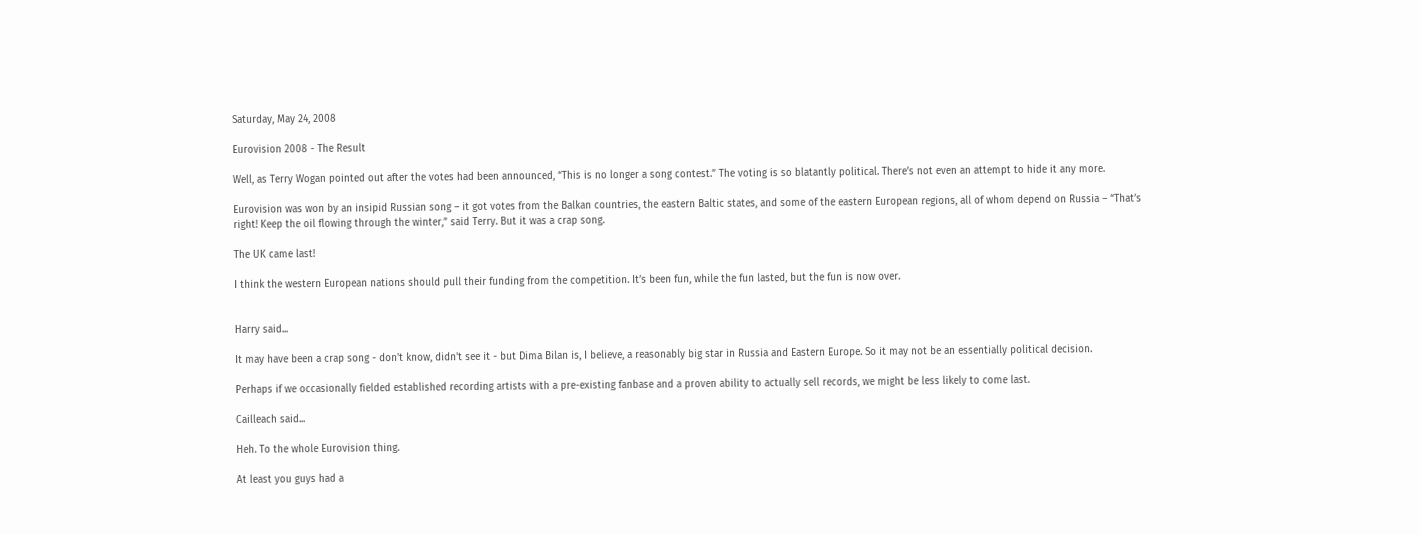Saturday, May 24, 2008

Eurovision 2008 - The Result

Well, as Terry Wogan pointed out after the votes had been announced, “This is no longer a song contest.” The voting is so blatantly political. There’s not even an attempt to hide it any more.

Eurovision was won by an insipid Russian song – it got votes from the Balkan countries, the eastern Baltic states, and some of the eastern European regions, all of whom depend on Russia – “That’s right! Keep the oil flowing through the winter,” said Terry. But it was a crap song.

The UK came last!

I think the western European nations should pull their funding from the competition. It’s been fun, while the fun lasted, but the fun is now over.


Harry said...

It may have been a crap song - don't know, didn't see it - but Dima Bilan is, I believe, a reasonably big star in Russia and Eastern Europe. So it may not be an essentially political decision.

Perhaps if we occasionally fielded established recording artists with a pre-existing fanbase and a proven ability to actually sell records, we might be less likely to come last.

Cailleach said...

Heh. To the whole Eurovision thing.

At least you guys had a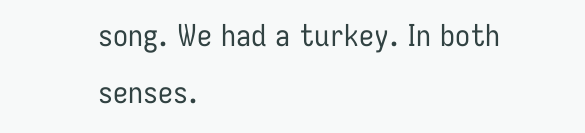song. We had a turkey. In both senses.